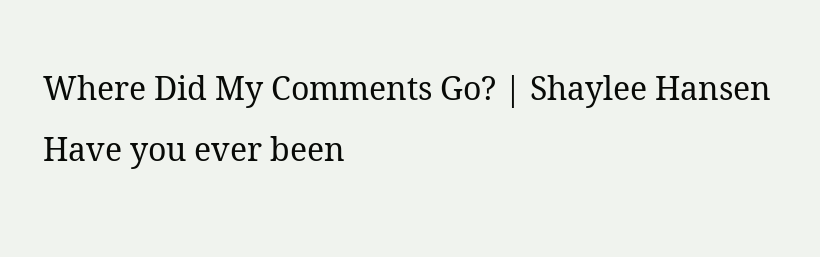Where Did My Comments Go? | Shaylee Hansen
Have you ever been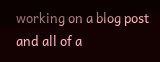working on a blog post and all of a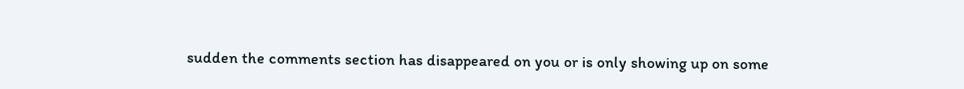sudden the comments section has disappeared on you or is only showing up on some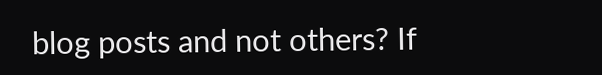blog posts and not others? If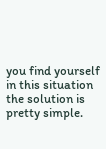you find yourself in this situation the solution is pretty simple.